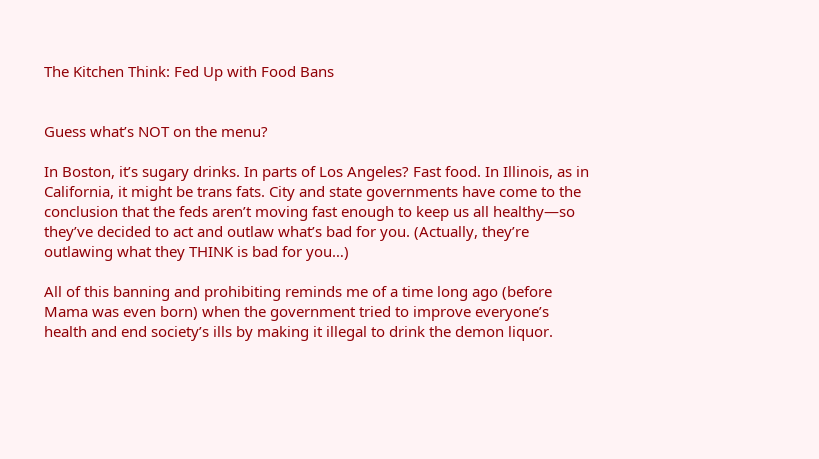The Kitchen Think: Fed Up with Food Bans


Guess what’s NOT on the menu?

In Boston, it’s sugary drinks. In parts of Los Angeles? Fast food. In Illinois, as in California, it might be trans fats. City and state governments have come to the conclusion that the feds aren’t moving fast enough to keep us all healthy—so they’ve decided to act and outlaw what’s bad for you. (Actually, they’re outlawing what they THINK is bad for you…)

All of this banning and prohibiting reminds me of a time long ago (before Mama was even born) when the government tried to improve everyone’s health and end society’s ills by making it illegal to drink the demon liquor.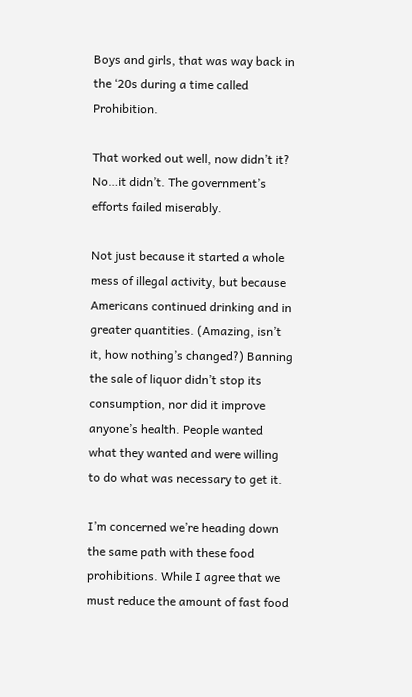Boys and girls, that was way back in the ‘20s during a time called Prohibition.

That worked out well, now didn’t it? No…it didn’t. The government’s efforts failed miserably.

Not just because it started a whole mess of illegal activity, but because Americans continued drinking and in greater quantities. (Amazing, isn’t it, how nothing’s changed?) Banning the sale of liquor didn’t stop its consumption, nor did it improve anyone’s health. People wanted what they wanted and were willing to do what was necessary to get it.

I’m concerned we’re heading down the same path with these food prohibitions. While I agree that we must reduce the amount of fast food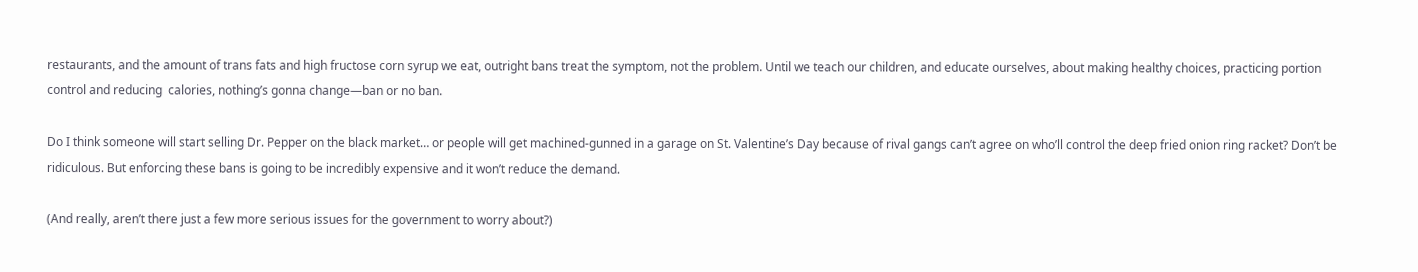restaurants, and the amount of trans fats and high fructose corn syrup we eat, outright bans treat the symptom, not the problem. Until we teach our children, and educate ourselves, about making healthy choices, practicing portion control and reducing  calories, nothing’s gonna change—ban or no ban.

Do I think someone will start selling Dr. Pepper on the black market… or people will get machined-gunned in a garage on St. Valentine’s Day because of rival gangs can’t agree on who’ll control the deep fried onion ring racket? Don’t be ridiculous. But enforcing these bans is going to be incredibly expensive and it won’t reduce the demand.

(And really, aren’t there just a few more serious issues for the government to worry about?)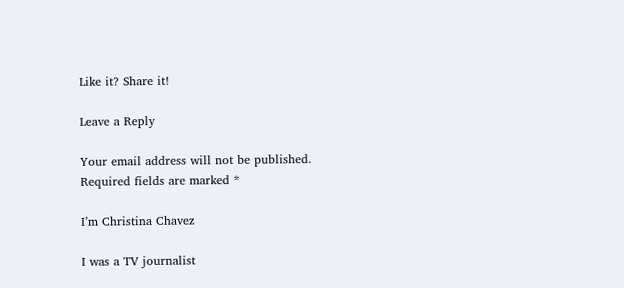Like it? Share it!

Leave a Reply

Your email address will not be published. Required fields are marked *

I’m Christina Chavez

I was a TV journalist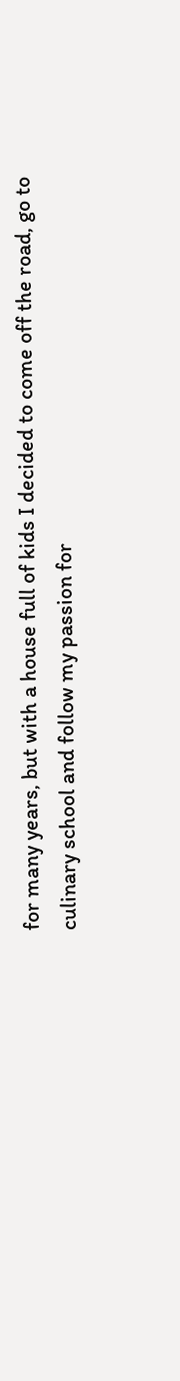for many years, but with a house full of kids I decided to come off the road, go to culinary school and follow my passion for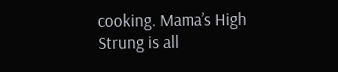cooking. Mama’s High Strung is all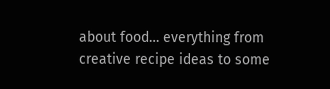about food… everything from creative recipe ideas to some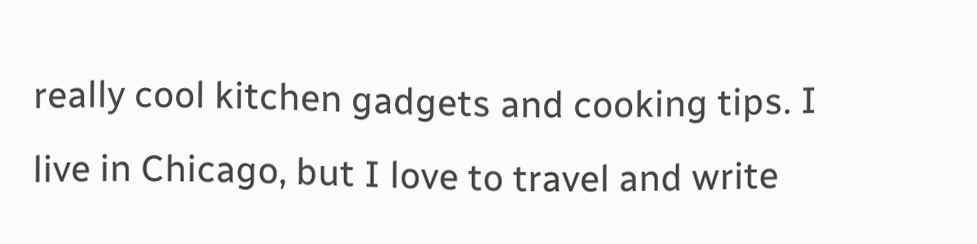really cool kitchen gadgets and cooking tips. I live in Chicago, but I love to travel and write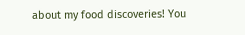about my food discoveries! You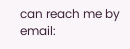can reach me by email: